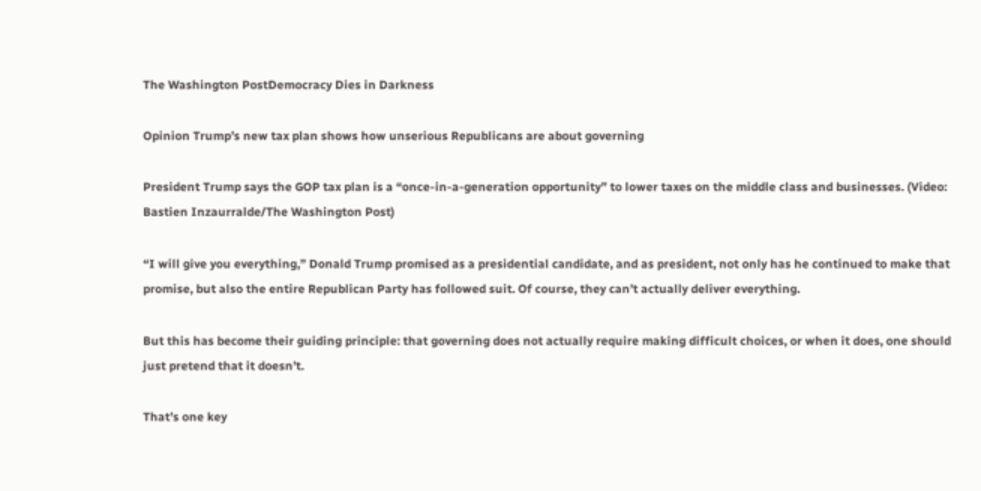The Washington PostDemocracy Dies in Darkness

Opinion Trump’s new tax plan shows how unserious Republicans are about governing

President Trump says the GOP tax plan is a “once-in-a-generation opportunity” to lower taxes on the middle class and businesses. (Video: Bastien Inzaurralde/The Washington Post)

“I will give you everything,” Donald Trump promised as a presidential candidate, and as president, not only has he continued to make that promise, but also the entire Republican Party has followed suit. Of course, they can’t actually deliver everything.

But this has become their guiding principle: that governing does not actually require making difficult choices, or when it does, one should just pretend that it doesn’t.

That’s one key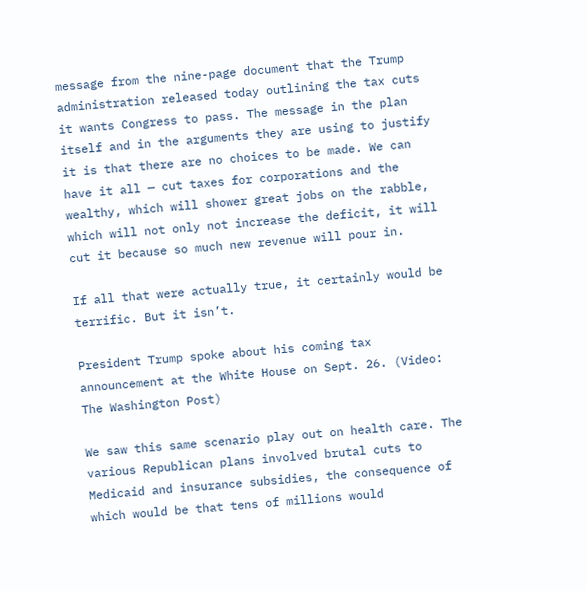message from the nine-page document that the Trump administration released today outlining the tax cuts it wants Congress to pass. The message in the plan itself and in the arguments they are using to justify it is that there are no choices to be made. We can have it all — cut taxes for corporations and the wealthy, which will shower great jobs on the rabble, which will not only not increase the deficit, it will cut it because so much new revenue will pour in.

If all that were actually true, it certainly would be terrific. But it isn’t.

President Trump spoke about his coming tax announcement at the White House on Sept. 26. (Video: The Washington Post)

We saw this same scenario play out on health care. The various Republican plans involved brutal cuts to Medicaid and insurance subsidies, the consequence of which would be that tens of millions would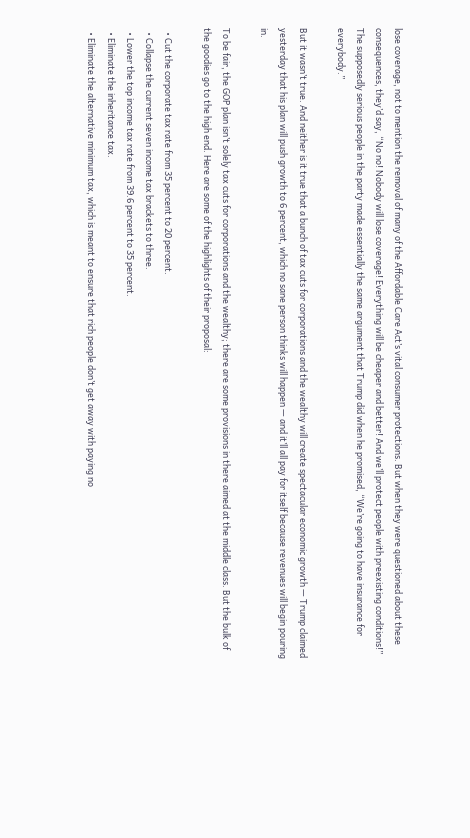lose coverage, not to mention the removal of many of the Affordable Care Act’s vital consumer protections. But when they were questioned about these consequences, they’d say, “No no! Nobody will lose coverage! Everything will be cheaper and better! And we’ll protect people with preexisting conditions!” The supposedly serious people in the party made essentially the same argument that Trump did when he promised, “We’re going to have insurance for everybody.”

But it wasn’t true. And neither is it true that a bunch of tax cuts for corporations and the wealthy will create spectacular economic growth — Trump claimed yesterday that his plan will push growth to 6 percent, which no sane person thinks will happen — and it’ll all pay for itself because revenues will begin pouring in.

To be fair, the GOP plan isn’t solely tax cuts for corporations and the wealthy; there are some provisions in there aimed at the middle class. But the bulk of the goodies go to the high end. Here are some of the highlights of their proposal:

  • Cut the corporate tax rate from 35 percent to 20 percent.
  • Collapse the current seven income tax brackets to three.
  • Lower the top income tax rate from 39.6 percent to 35 percent.
  • Eliminate the inheritance tax.
  • Eliminate the alternative minimum tax, which is meant to ensure that rich people don’t get away with paying no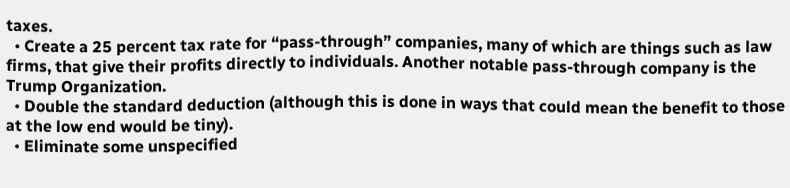taxes.
  • Create a 25 percent tax rate for “pass-through” companies, many of which are things such as law firms, that give their profits directly to individuals. Another notable pass-through company is the Trump Organization.
  • Double the standard deduction (although this is done in ways that could mean the benefit to those at the low end would be tiny).
  • Eliminate some unspecified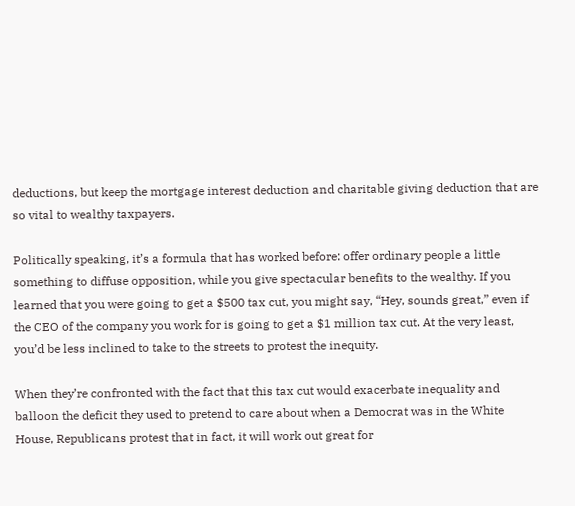deductions, but keep the mortgage interest deduction and charitable giving deduction that are so vital to wealthy taxpayers.

Politically speaking, it’s a formula that has worked before: offer ordinary people a little something to diffuse opposition, while you give spectacular benefits to the wealthy. If you learned that you were going to get a $500 tax cut, you might say, “Hey, sounds great,” even if the CEO of the company you work for is going to get a $1 million tax cut. At the very least, you’d be less inclined to take to the streets to protest the inequity.

When they’re confronted with the fact that this tax cut would exacerbate inequality and balloon the deficit they used to pretend to care about when a Democrat was in the White House, Republicans protest that in fact, it will work out great for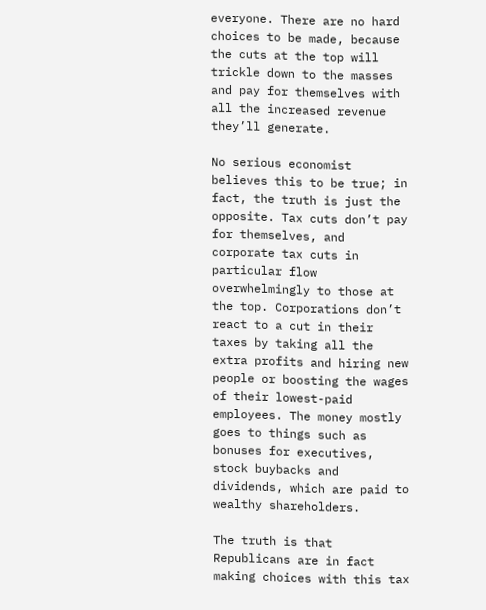everyone. There are no hard choices to be made, because the cuts at the top will trickle down to the masses and pay for themselves with all the increased revenue they’ll generate.

No serious economist believes this to be true; in fact, the truth is just the opposite. Tax cuts don’t pay for themselves, and corporate tax cuts in particular flow overwhelmingly to those at the top. Corporations don’t react to a cut in their taxes by taking all the extra profits and hiring new people or boosting the wages of their lowest-paid employees. The money mostly goes to things such as bonuses for executives, stock buybacks and dividends, which are paid to wealthy shareholders.

The truth is that Republicans are in fact making choices with this tax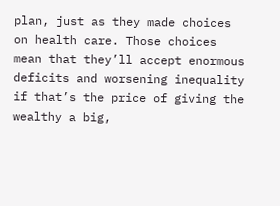plan, just as they made choices on health care. Those choices mean that they’ll accept enormous deficits and worsening inequality if that’s the price of giving the wealthy a big,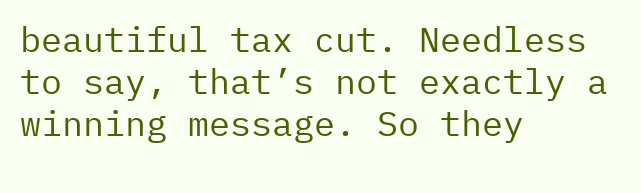beautiful tax cut. Needless to say, that’s not exactly a winning message. So they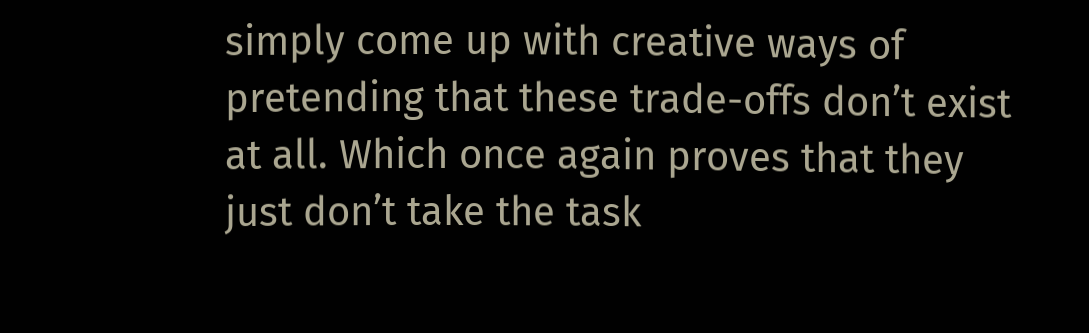simply come up with creative ways of pretending that these trade-offs don’t exist at all. Which once again proves that they just don’t take the task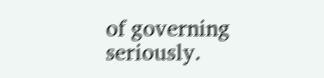of governing seriously.